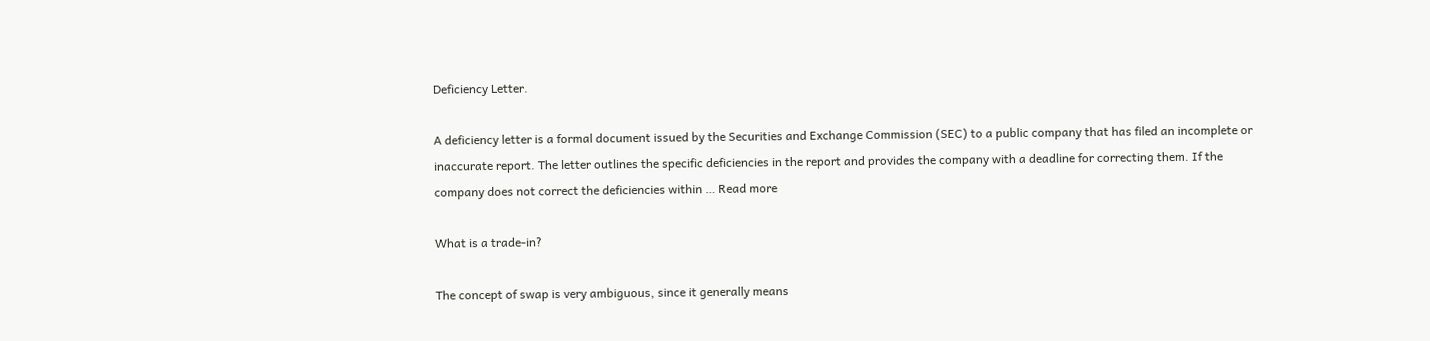Deficiency Letter.

A deficiency letter is a formal document issued by the Securities and Exchange Commission (SEC) to a public company that has filed an incomplete or inaccurate report. The letter outlines the specific deficiencies in the report and provides the company with a deadline for correcting them. If the company does not correct the deficiencies within … Read more

What is a trade-in?

The concept of swap is very ambiguous, since it generally means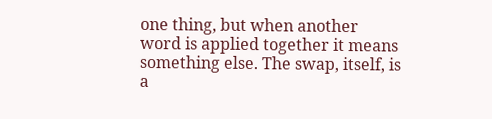one thing, but when another word is applied together it means something else. The swap, itself, is a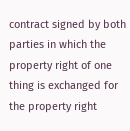contract signed by both parties in which the property right of one thing is exchanged for the property right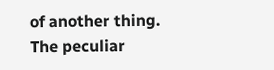of another thing. The peculiar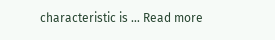characteristic is … Read more